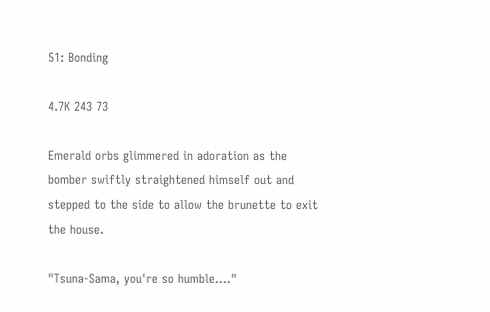51: Bonding

4.7K 243 73

Emerald orbs glimmered in adoration as the bomber swiftly straightened himself out and stepped to the side to allow the brunette to exit the house.

"Tsuna-Sama, you're so humble...."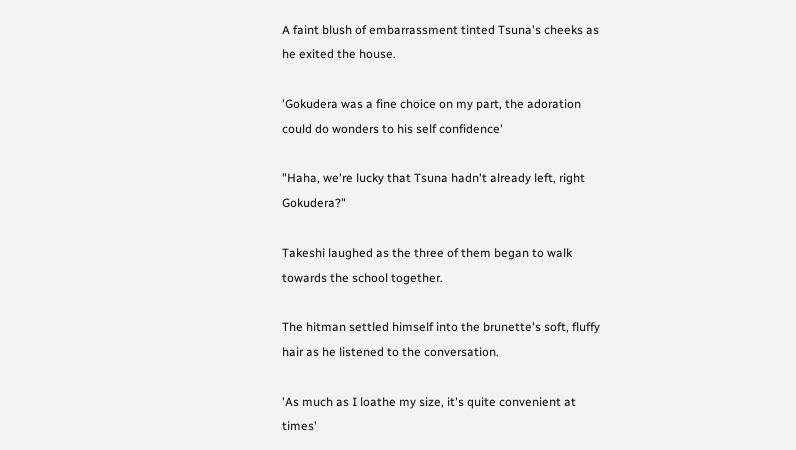A faint blush of embarrassment tinted Tsuna's cheeks as he exited the house.

'Gokudera was a fine choice on my part, the adoration could do wonders to his self confidence'

"Haha, we're lucky that Tsuna hadn't already left, right Gokudera?"

Takeshi laughed as the three of them began to walk towards the school together.

The hitman settled himself into the brunette's soft, fluffy hair as he listened to the conversation.

'As much as I loathe my size, it's quite convenient at times'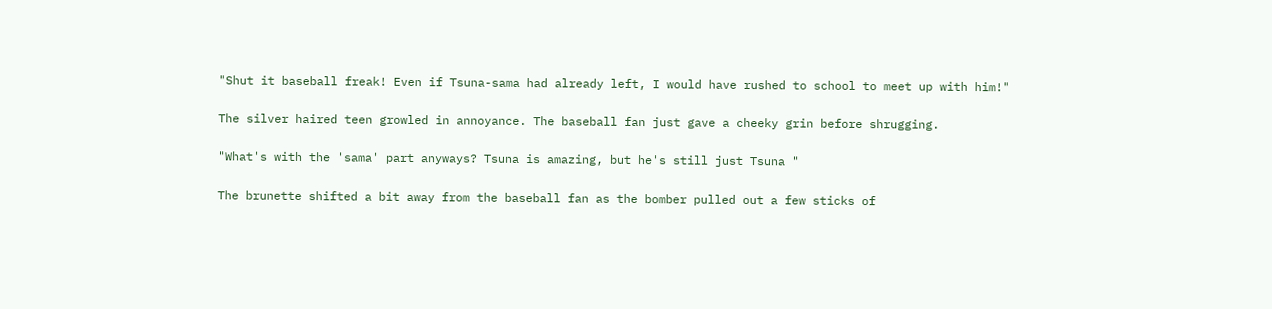"Shut it baseball freak! Even if Tsuna-sama had already left, I would have rushed to school to meet up with him!"

The silver haired teen growled in annoyance. The baseball fan just gave a cheeky grin before shrugging.

"What's with the 'sama' part anyways? Tsuna is amazing, but he's still just Tsuna "

The brunette shifted a bit away from the baseball fan as the bomber pulled out a few sticks of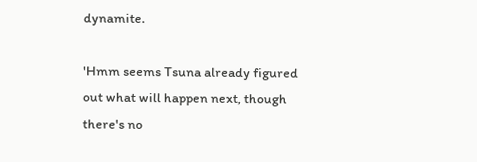dynamite.

'Hmm seems Tsuna already figured out what will happen next, though there's no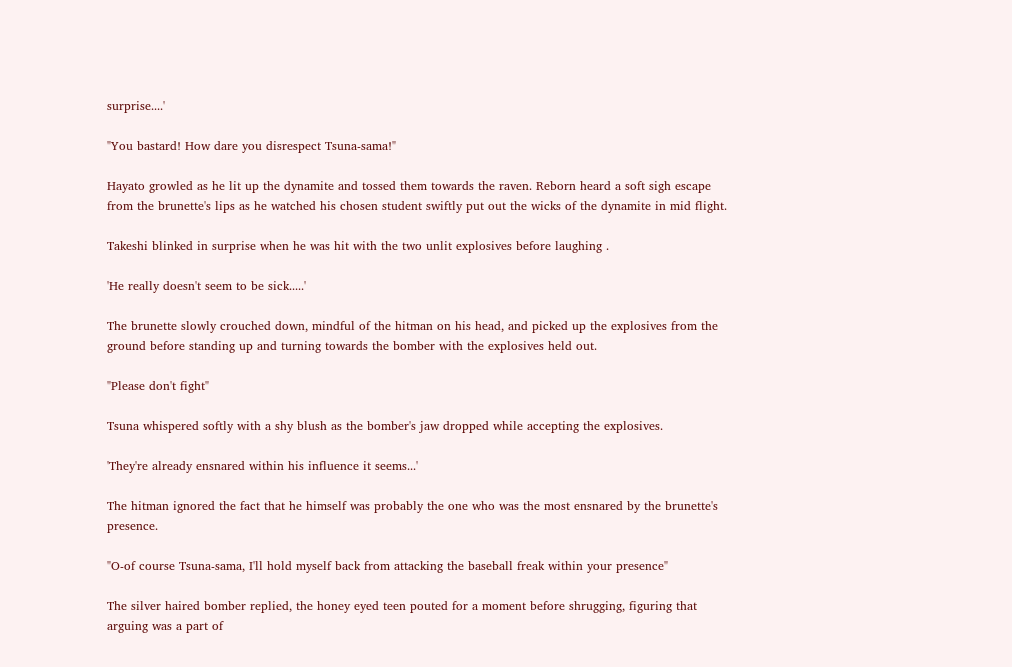surprise....'

"You bastard! How dare you disrespect Tsuna-sama!"

Hayato growled as he lit up the dynamite and tossed them towards the raven. Reborn heard a soft sigh escape from the brunette's lips as he watched his chosen student swiftly put out the wicks of the dynamite in mid flight.

Takeshi blinked in surprise when he was hit with the two unlit explosives before laughing .

'He really doesn't seem to be sick.....'

The brunette slowly crouched down, mindful of the hitman on his head, and picked up the explosives from the ground before standing up and turning towards the bomber with the explosives held out.

"Please don't fight"

Tsuna whispered softly with a shy blush as the bomber's jaw dropped while accepting the explosives.

'They're already ensnared within his influence it seems...'

The hitman ignored the fact that he himself was probably the one who was the most ensnared by the brunette's presence.

"O-of course Tsuna-sama, I'll hold myself back from attacking the baseball freak within your presence"

The silver haired bomber replied, the honey eyed teen pouted for a moment before shrugging, figuring that arguing was a part of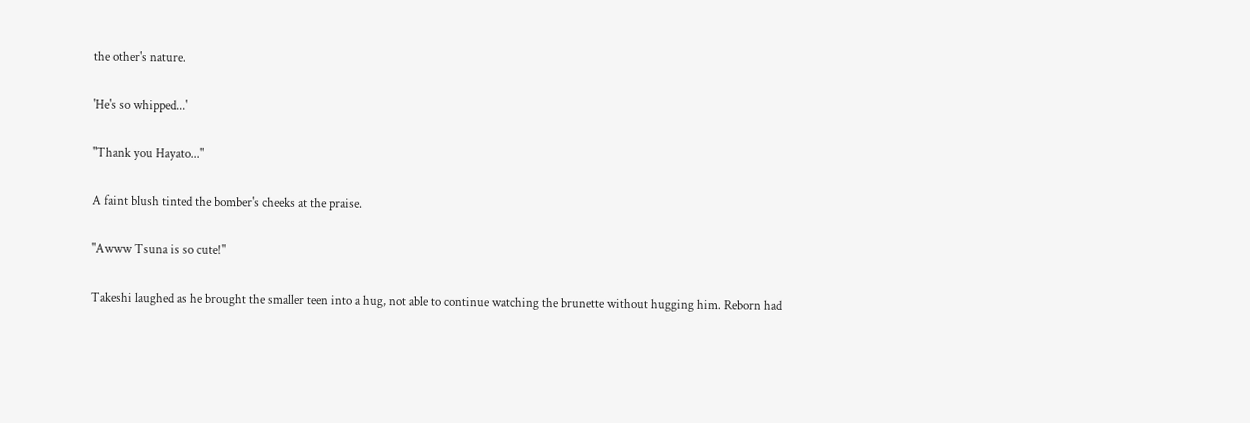the other's nature.

'He's so whipped...'

"Thank you Hayato..."

A faint blush tinted the bomber's cheeks at the praise.

"Awww Tsuna is so cute!"

Takeshi laughed as he brought the smaller teen into a hug, not able to continue watching the brunette without hugging him. Reborn had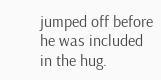jumped off before he was included in the hug.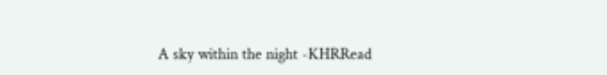A sky within the night -KHRRead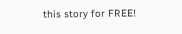this story for FREE!